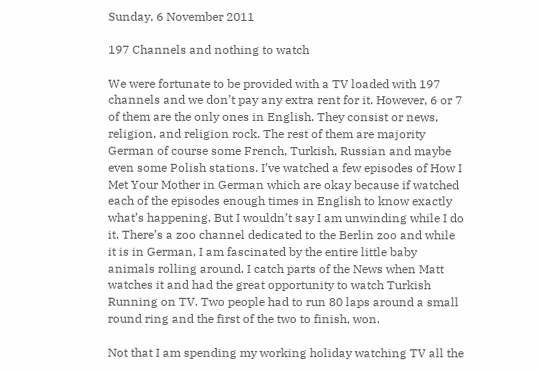Sunday, 6 November 2011

197 Channels and nothing to watch

We were fortunate to be provided with a TV loaded with 197 channels and we don’t pay any extra rent for it. However, 6 or 7 of them are the only ones in English. They consist or news, religion, and religion rock. The rest of them are majority German of course some French, Turkish, Russian and maybe even some Polish stations. I’ve watched a few episodes of How I Met Your Mother in German which are okay because if watched each of the episodes enough times in English to know exactly what’s happening. But I wouldn’t say I am unwinding while I do it. There’s a zoo channel dedicated to the Berlin zoo and while it is in German, I am fascinated by the entire little baby animals rolling around. I catch parts of the News when Matt watches it and had the great opportunity to watch Turkish Running on TV. Two people had to run 80 laps around a small round ring and the first of the two to finish, won.

Not that I am spending my working holiday watching TV all the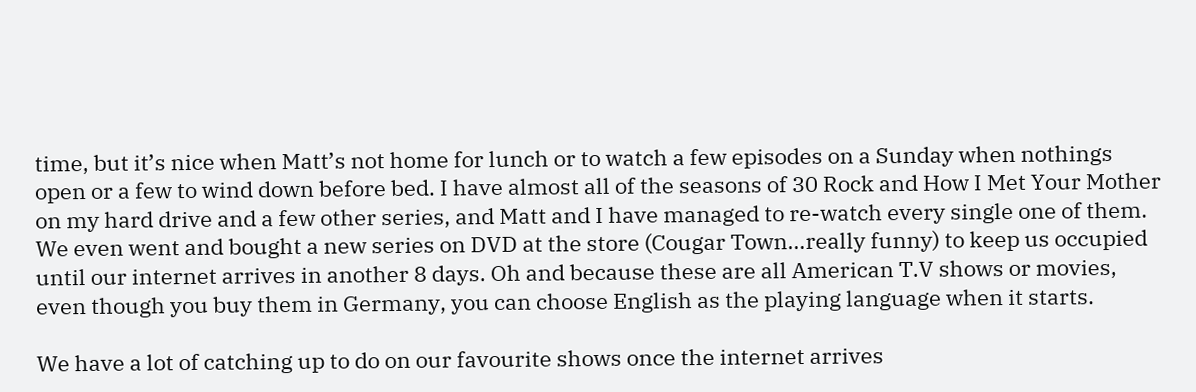time, but it’s nice when Matt’s not home for lunch or to watch a few episodes on a Sunday when nothings open or a few to wind down before bed. I have almost all of the seasons of 30 Rock and How I Met Your Mother on my hard drive and a few other series, and Matt and I have managed to re-watch every single one of them. We even went and bought a new series on DVD at the store (Cougar Town…really funny) to keep us occupied until our internet arrives in another 8 days. Oh and because these are all American T.V shows or movies, even though you buy them in Germany, you can choose English as the playing language when it starts.

We have a lot of catching up to do on our favourite shows once the internet arrives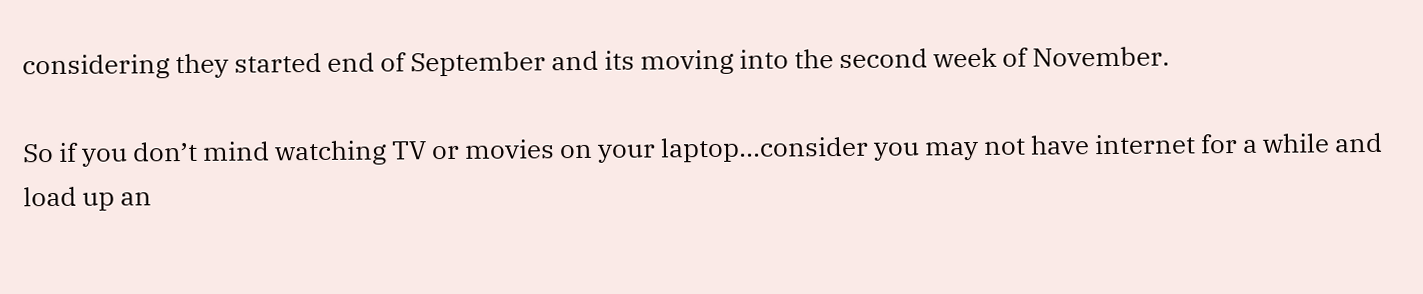considering they started end of September and its moving into the second week of November.

So if you don’t mind watching TV or movies on your laptop…consider you may not have internet for a while and load up an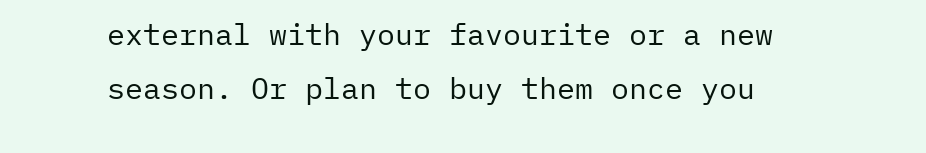external with your favourite or a new season. Or plan to buy them once you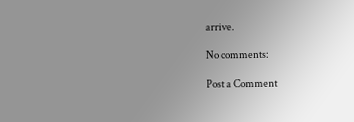arrive.

No comments:

Post a Comment